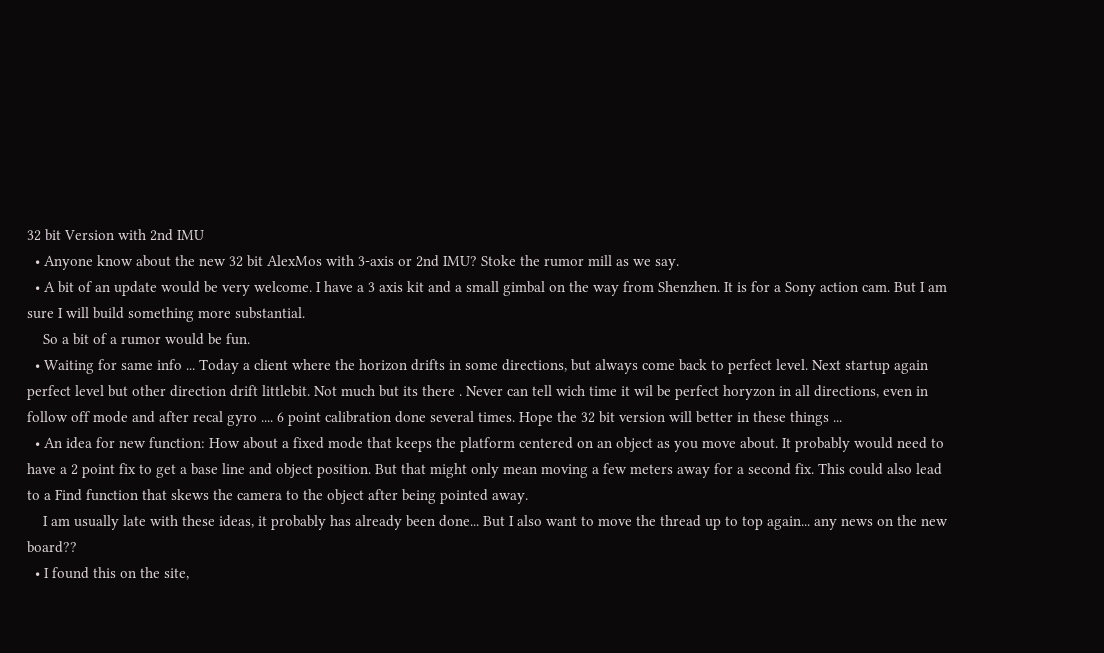32 bit Version with 2nd IMU
  • Anyone know about the new 32 bit AlexMos with 3-axis or 2nd IMU? Stoke the rumor mill as we say.
  • A bit of an update would be very welcome. I have a 3 axis kit and a small gimbal on the way from Shenzhen. It is for a Sony action cam. But I am sure I will build something more substantial.
    So a bit of a rumor would be fun.
  • Waiting for same info ... Today a client where the horizon drifts in some directions, but always come back to perfect level. Next startup again perfect level but other direction drift littlebit. Not much but its there . Never can tell wich time it wil be perfect horyzon in all directions, even in follow off mode and after recal gyro .... 6 point calibration done several times. Hope the 32 bit version will better in these things ...
  • An idea for new function: How about a fixed mode that keeps the platform centered on an object as you move about. It probably would need to have a 2 point fix to get a base line and object position. But that might only mean moving a few meters away for a second fix. This could also lead to a Find function that skews the camera to the object after being pointed away.
    I am usually late with these ideas, it probably has already been done... But I also want to move the thread up to top again... any news on the new board??
  • I found this on the site,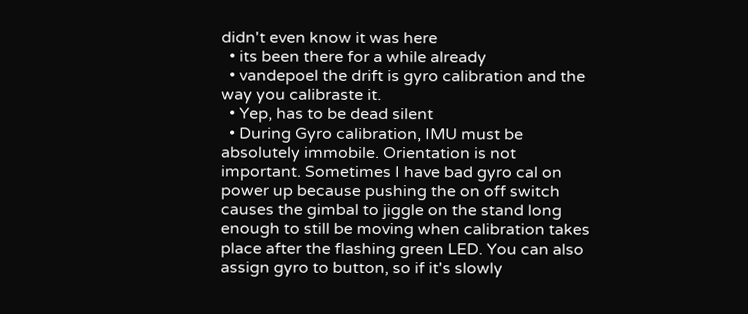didn't even know it was here
  • its been there for a while already
  • vandepoel the drift is gyro calibration and the way you calibraste it.
  • Yep, has to be dead silent
  • During Gyro calibration, IMU must be absolutely immobile. Orientation is not important. Sometimes I have bad gyro cal on power up because pushing the on off switch causes the gimbal to jiggle on the stand long enough to still be moving when calibration takes place after the flashing green LED. You can also assign gyro to button, so if it's slowly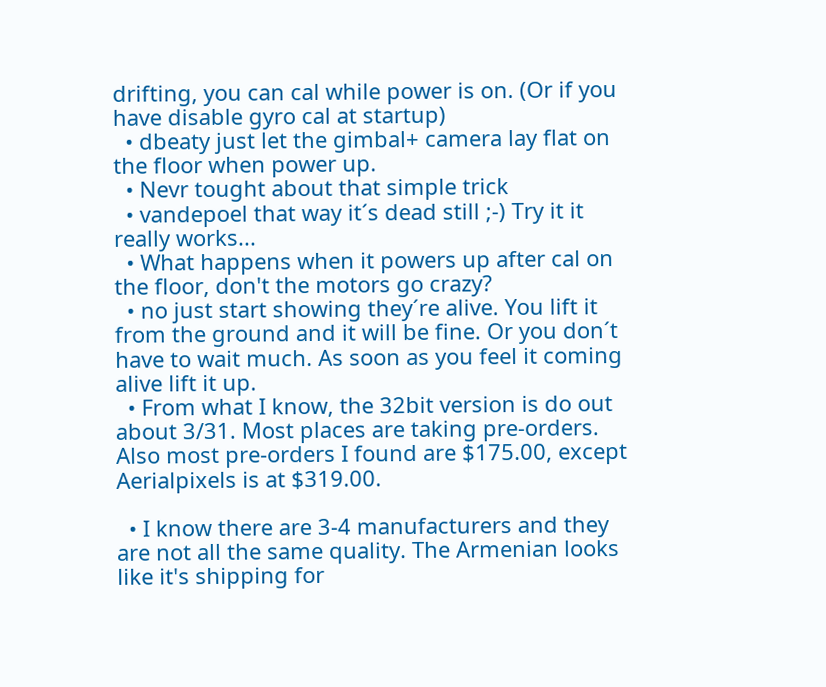drifting, you can cal while power is on. (Or if you have disable gyro cal at startup)
  • dbeaty just let the gimbal+ camera lay flat on the floor when power up.
  • Nevr tought about that simple trick
  • vandepoel that way it´s dead still ;-) Try it it really works...
  • What happens when it powers up after cal on the floor, don't the motors go crazy?
  • no just start showing they´re alive. You lift it from the ground and it will be fine. Or you don´t have to wait much. As soon as you feel it coming alive lift it up.
  • From what I know, the 32bit version is do out about 3/31. Most places are taking pre-orders. Also most pre-orders I found are $175.00, except Aerialpixels is at $319.00.

  • I know there are 3-4 manufacturers and they are not all the same quality. The Armenian looks like it's shipping for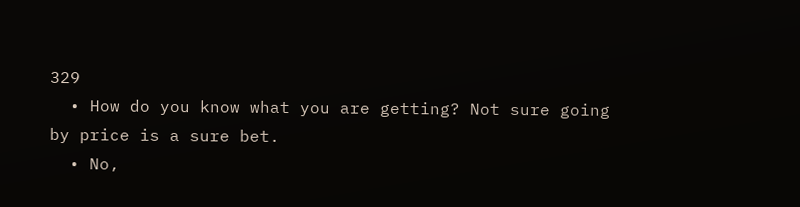329
  • How do you know what you are getting? Not sure going by price is a sure bet.
  • No,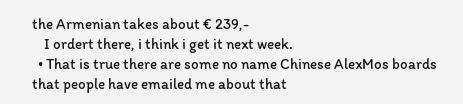the Armenian takes about € 239,-
    I ordert there, i think i get it next week.
  • That is true there are some no name Chinese AlexMos boards that people have emailed me about that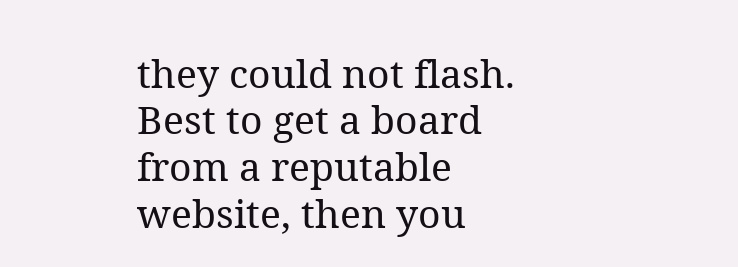they could not flash. Best to get a board from a reputable website, then you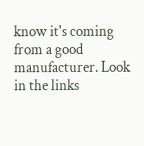know it's coming from a good manufacturer. Look in the links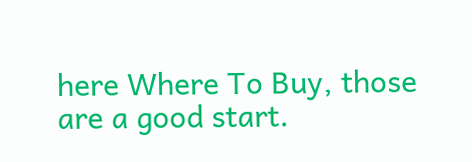here Where To Buy, those are a good start.